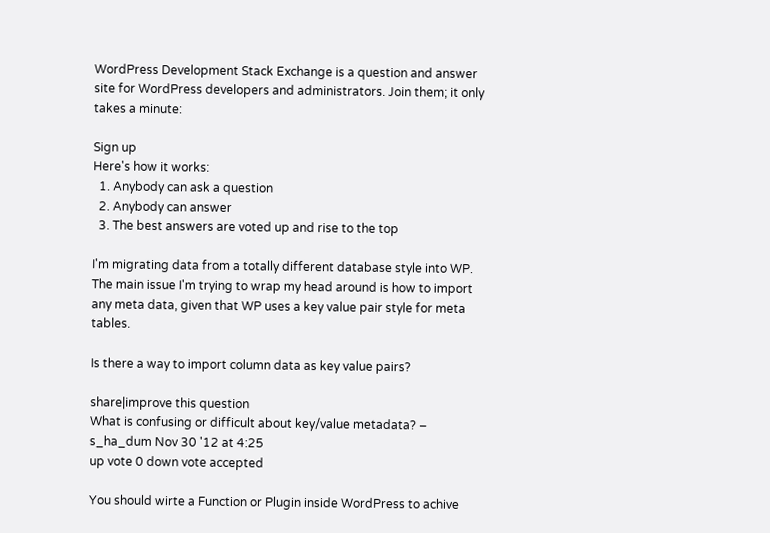WordPress Development Stack Exchange is a question and answer site for WordPress developers and administrators. Join them; it only takes a minute:

Sign up
Here's how it works:
  1. Anybody can ask a question
  2. Anybody can answer
  3. The best answers are voted up and rise to the top

I'm migrating data from a totally different database style into WP. The main issue I'm trying to wrap my head around is how to import any meta data, given that WP uses a key value pair style for meta tables.

Is there a way to import column data as key value pairs?

share|improve this question
What is confusing or difficult about key/value metadata? – s_ha_dum Nov 30 '12 at 4:25
up vote 0 down vote accepted

You should wirte a Function or Plugin inside WordPress to achive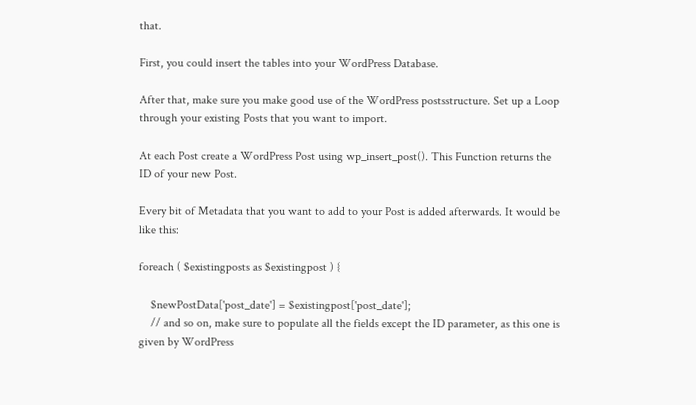that.

First, you could insert the tables into your WordPress Database.

After that, make sure you make good use of the WordPress postsstructure. Set up a Loop through your existing Posts that you want to import.

At each Post create a WordPress Post using wp_insert_post(). This Function returns the ID of your new Post.

Every bit of Metadata that you want to add to your Post is added afterwards. It would be like this:

foreach ( $existingposts as $existingpost ) {

    $newPostData['post_date'] = $existingpost['post_date'];
    // and so on, make sure to populate all the fields except the ID parameter, as this one is given by WordPress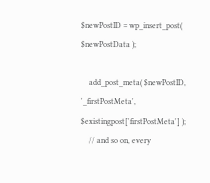$newPostID = wp_insert_post( $newPostData );

    add_post_meta( $newPostID, '_firstPostMeta', $existingpost['firstPostMeta'] );
    // and so on, every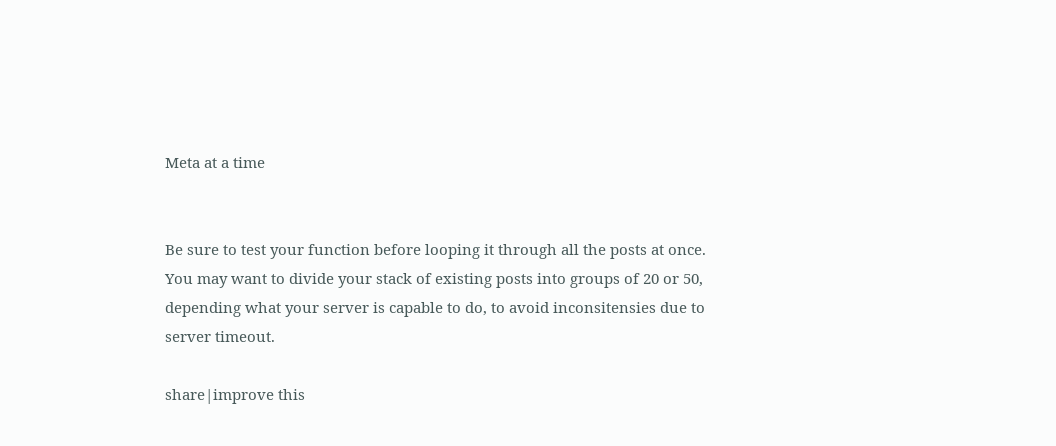Meta at a time


Be sure to test your function before looping it through all the posts at once. You may want to divide your stack of existing posts into groups of 20 or 50, depending what your server is capable to do, to avoid inconsitensies due to server timeout.

share|improve this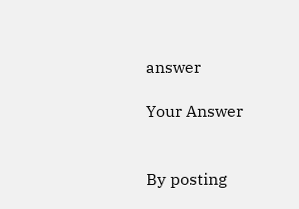answer

Your Answer


By posting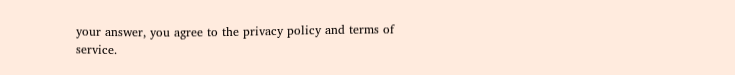your answer, you agree to the privacy policy and terms of service.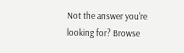Not the answer you're looking for? Browse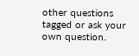other questions tagged or ask your own question.